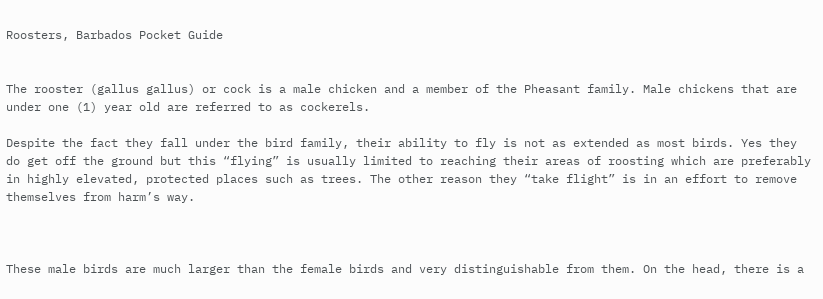Roosters, Barbados Pocket Guide


The rooster (gallus gallus) or cock is a male chicken and a member of the Pheasant family. Male chickens that are under one (1) year old are referred to as cockerels.

Despite the fact they fall under the bird family, their ability to fly is not as extended as most birds. Yes they do get off the ground but this “flying” is usually limited to reaching their areas of roosting which are preferably in highly elevated, protected places such as trees. The other reason they “take flight” is in an effort to remove themselves from harm’s way.



These male birds are much larger than the female birds and very distinguishable from them. On the head, there is a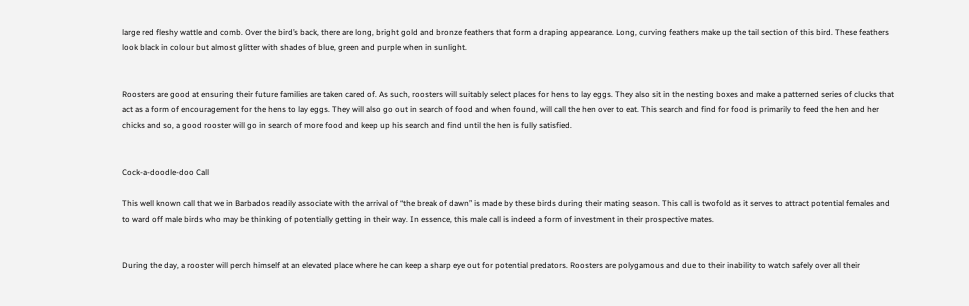large red fleshy wattle and comb. Over the bird’s back, there are long, bright gold and bronze feathers that form a draping appearance. Long, curving feathers make up the tail section of this bird. These feathers look black in colour but almost glitter with shades of blue, green and purple when in sunlight.


Roosters are good at ensuring their future families are taken cared of. As such, roosters will suitably select places for hens to lay eggs. They also sit in the nesting boxes and make a patterned series of clucks that act as a form of encouragement for the hens to lay eggs. They will also go out in search of food and when found, will call the hen over to eat. This search and find for food is primarily to feed the hen and her chicks and so, a good rooster will go in search of more food and keep up his search and find until the hen is fully satisfied.


Cock-a-doodle-doo Call

This well known call that we in Barbados readily associate with the arrival of “the break of dawn” is made by these birds during their mating season. This call is twofold as it serves to attract potential females and to ward off male birds who may be thinking of potentially getting in their way. In essence, this male call is indeed a form of investment in their prospective mates.


During the day, a rooster will perch himself at an elevated place where he can keep a sharp eye out for potential predators. Roosters are polygamous and due to their inability to watch safely over all their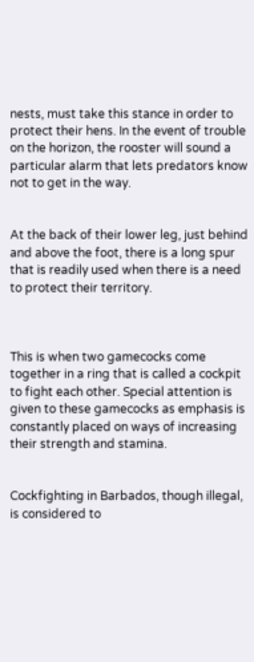nests, must take this stance in order to protect their hens. In the event of trouble on the horizon, the rooster will sound a particular alarm that lets predators know not to get in the way.


At the back of their lower leg, just behind and above the foot, there is a long spur that is readily used when there is a need to protect their territory.



This is when two gamecocks come together in a ring that is called a cockpit to fight each other. Special attention is given to these gamecocks as emphasis is constantly placed on ways of increasing their strength and stamina.


Cockfighting in Barbados, though illegal, is considered to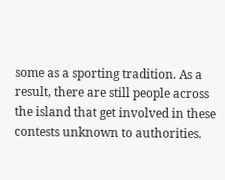some as a sporting tradition. As a result, there are still people across the island that get involved in these contests unknown to authorities.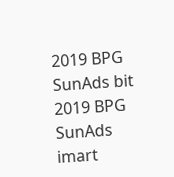2019 BPG SunAds bit
2019 BPG SunAds imart